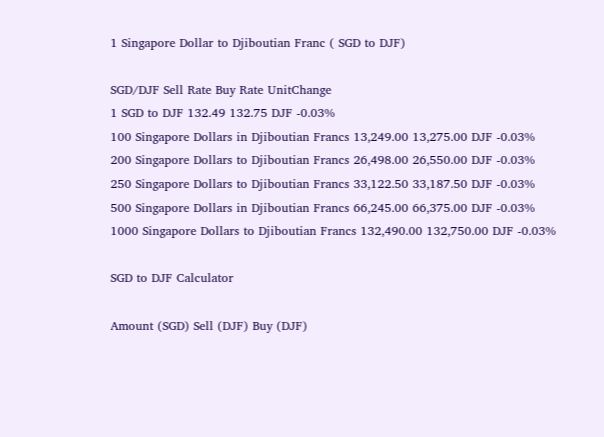1 Singapore Dollar to Djiboutian Franc ( SGD to DJF)

SGD/DJF Sell Rate Buy Rate UnitChange
1 SGD to DJF 132.49 132.75 DJF -0.03%
100 Singapore Dollars in Djiboutian Francs 13,249.00 13,275.00 DJF -0.03%
200 Singapore Dollars to Djiboutian Francs 26,498.00 26,550.00 DJF -0.03%
250 Singapore Dollars to Djiboutian Francs 33,122.50 33,187.50 DJF -0.03%
500 Singapore Dollars in Djiboutian Francs 66,245.00 66,375.00 DJF -0.03%
1000 Singapore Dollars to Djiboutian Francs 132,490.00 132,750.00 DJF -0.03%

SGD to DJF Calculator

Amount (SGD) Sell (DJF) Buy (DJF)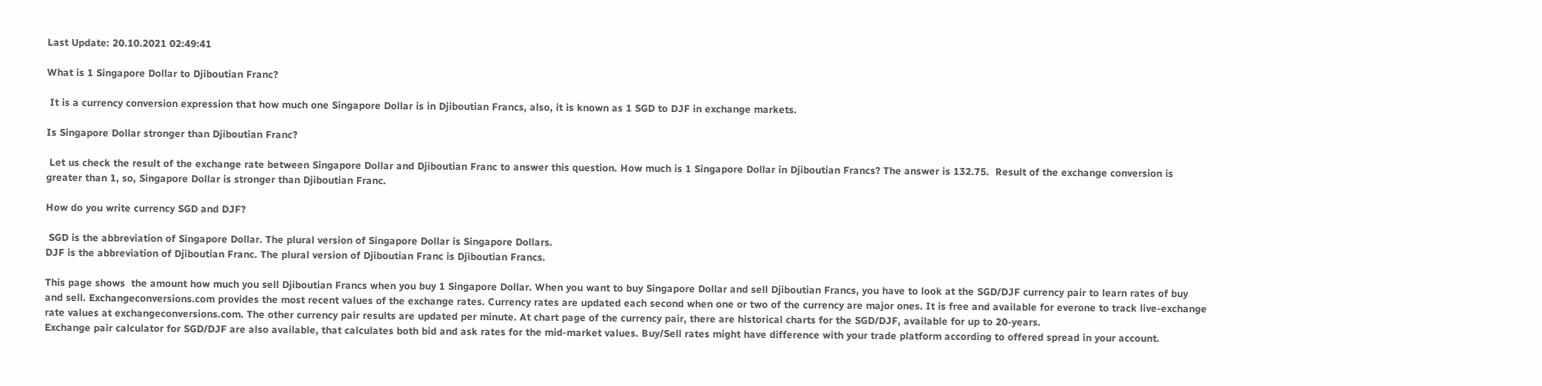Last Update: 20.10.2021 02:49:41

What is 1 Singapore Dollar to Djiboutian Franc?

 It is a currency conversion expression that how much one Singapore Dollar is in Djiboutian Francs, also, it is known as 1 SGD to DJF in exchange markets.

Is Singapore Dollar stronger than Djiboutian Franc?

 Let us check the result of the exchange rate between Singapore Dollar and Djiboutian Franc to answer this question. How much is 1 Singapore Dollar in Djiboutian Francs? The answer is 132.75.  Result of the exchange conversion is greater than 1, so, Singapore Dollar is stronger than Djiboutian Franc.

How do you write currency SGD and DJF?

 SGD is the abbreviation of Singapore Dollar. The plural version of Singapore Dollar is Singapore Dollars.
DJF is the abbreviation of Djiboutian Franc. The plural version of Djiboutian Franc is Djiboutian Francs.

This page shows  the amount how much you sell Djiboutian Francs when you buy 1 Singapore Dollar. When you want to buy Singapore Dollar and sell Djiboutian Francs, you have to look at the SGD/DJF currency pair to learn rates of buy and sell. Exchangeconversions.com provides the most recent values of the exchange rates. Currency rates are updated each second when one or two of the currency are major ones. It is free and available for everone to track live-exchange rate values at exchangeconversions.com. The other currency pair results are updated per minute. At chart page of the currency pair, there are historical charts for the SGD/DJF, available for up to 20-years.
Exchange pair calculator for SGD/DJF are also available, that calculates both bid and ask rates for the mid-market values. Buy/Sell rates might have difference with your trade platform according to offered spread in your account.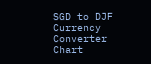SGD to DJF Currency Converter Chart